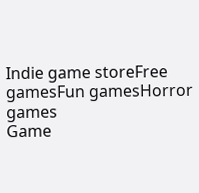Indie game storeFree gamesFun gamesHorror games
Game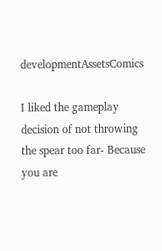developmentAssetsComics

I liked the gameplay decision of not throwing the spear too far- Because you are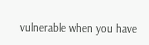vulnerable when you have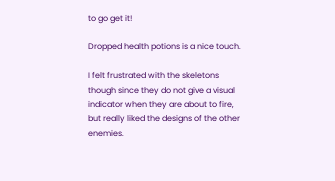to go get it!

Dropped health potions is a nice touch.

I felt frustrated with the skeletons though since they do not give a visual indicator when they are about to fire, but really liked the designs of the other enemies.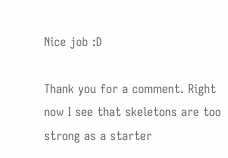Nice job :D

Thank you for a comment. Right now I see that skeletons are too strong as a starter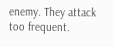enemy. They attack too frequent.